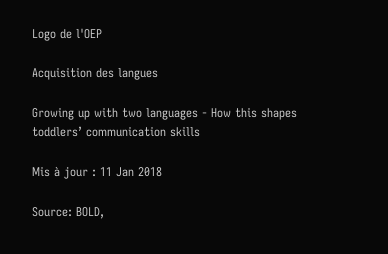Logo de l'OEP

Acquisition des langues

Growing up with two languages - How this shapes toddlers’ communication skills

Mis à jour : 11 Jan 2018

Source: BOLD,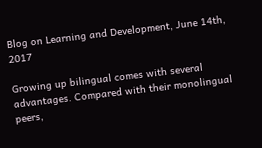Blog on Learning and Development, June 14th, 2017

Growing up bilingual comes with several advantages. Compared with their monolingual peers,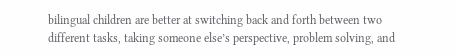bilingual children are better at switching back and forth between two different tasks, taking someone else’s perspective, problem solving, and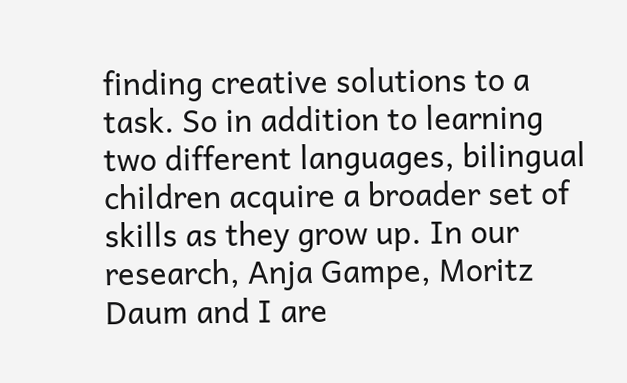finding creative solutions to a task. So in addition to learning two different languages, bilingual children acquire a broader set of skills as they grow up. In our research, Anja Gampe, Moritz Daum and I are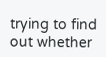trying to find out whether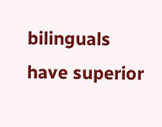bilinguals have superior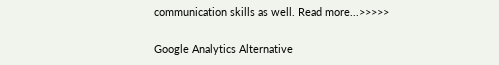communication skills as well. Read more...>>>>>

Google Analytics Alternative